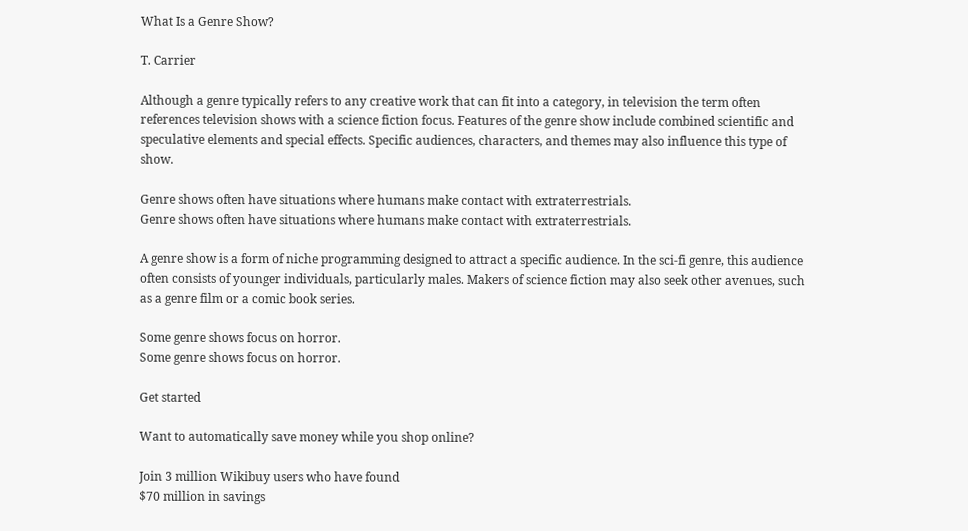What Is a Genre Show?

T. Carrier

Although a genre typically refers to any creative work that can fit into a category, in television the term often references television shows with a science fiction focus. Features of the genre show include combined scientific and speculative elements and special effects. Specific audiences, characters, and themes may also influence this type of show.

Genre shows often have situations where humans make contact with extraterrestrials.
Genre shows often have situations where humans make contact with extraterrestrials.

A genre show is a form of niche programming designed to attract a specific audience. In the sci-fi genre, this audience often consists of younger individuals, particularly males. Makers of science fiction may also seek other avenues, such as a genre film or a comic book series.

Some genre shows focus on horror.
Some genre shows focus on horror.

Get started

Want to automatically save money while you shop online?

Join 3 million Wikibuy users who have found
$70 million in savings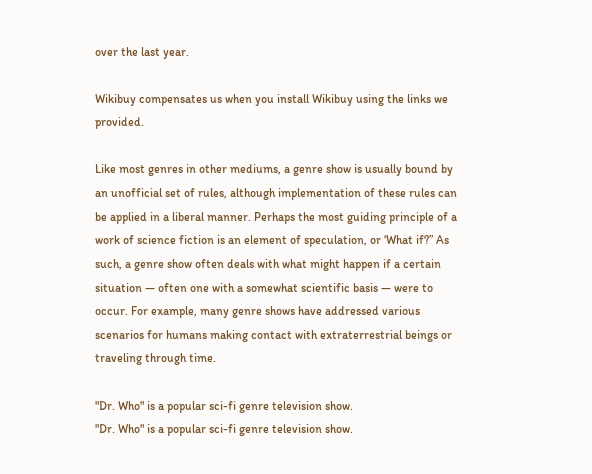over the last year.

Wikibuy compensates us when you install Wikibuy using the links we provided.

Like most genres in other mediums, a genre show is usually bound by an unofficial set of rules, although implementation of these rules can be applied in a liberal manner. Perhaps the most guiding principle of a work of science fiction is an element of speculation, or ‘What if?” As such, a genre show often deals with what might happen if a certain situation — often one with a somewhat scientific basis — were to occur. For example, many genre shows have addressed various scenarios for humans making contact with extraterrestrial beings or traveling through time.

"Dr. Who" is a popular sci-fi genre television show.
"Dr. Who" is a popular sci-fi genre television show.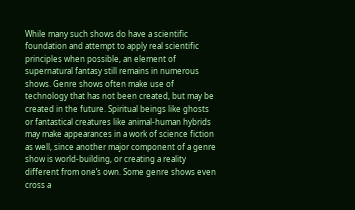While many such shows do have a scientific foundation and attempt to apply real scientific principles when possible, an element of supernatural fantasy still remains in numerous shows. Genre shows often make use of technology that has not been created, but may be created in the future. Spiritual beings like ghosts or fantastical creatures like animal-human hybrids may make appearances in a work of science fiction as well, since another major component of a genre show is world-building, or creating a reality different from one’s own. Some genre shows even cross a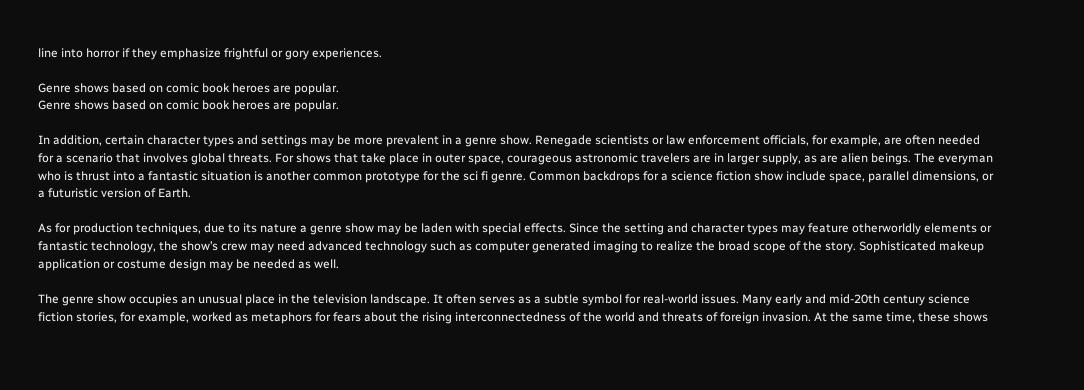line into horror if they emphasize frightful or gory experiences.

Genre shows based on comic book heroes are popular.
Genre shows based on comic book heroes are popular.

In addition, certain character types and settings may be more prevalent in a genre show. Renegade scientists or law enforcement officials, for example, are often needed for a scenario that involves global threats. For shows that take place in outer space, courageous astronomic travelers are in larger supply, as are alien beings. The everyman who is thrust into a fantastic situation is another common prototype for the sci fi genre. Common backdrops for a science fiction show include space, parallel dimensions, or a futuristic version of Earth.

As for production techniques, due to its nature a genre show may be laden with special effects. Since the setting and character types may feature otherworldly elements or fantastic technology, the show’s crew may need advanced technology such as computer generated imaging to realize the broad scope of the story. Sophisticated makeup application or costume design may be needed as well.

The genre show occupies an unusual place in the television landscape. It often serves as a subtle symbol for real-world issues. Many early and mid-20th century science fiction stories, for example, worked as metaphors for fears about the rising interconnectedness of the world and threats of foreign invasion. At the same time, these shows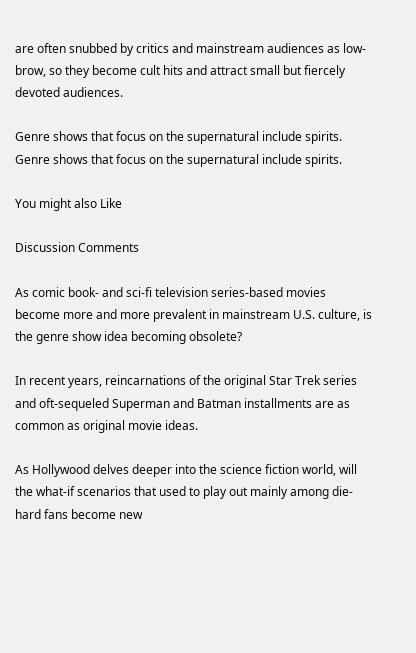are often snubbed by critics and mainstream audiences as low-brow, so they become cult hits and attract small but fiercely devoted audiences.

Genre shows that focus on the supernatural include spirits.
Genre shows that focus on the supernatural include spirits.

You might also Like

Discussion Comments

As comic book- and sci-fi television series-based movies become more and more prevalent in mainstream U.S. culture, is the genre show idea becoming obsolete?

In recent years, reincarnations of the original Star Trek series and oft-sequeled Superman and Batman installments are as common as original movie ideas.

As Hollywood delves deeper into the science fiction world, will the what-if scenarios that used to play out mainly among die-hard fans become new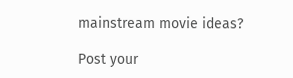mainstream movie ideas?

Post your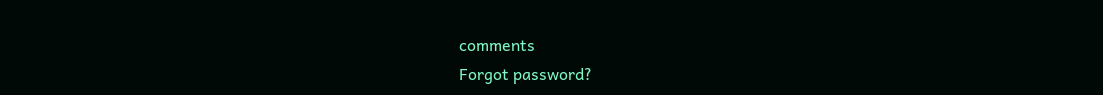comments
Forgot password?